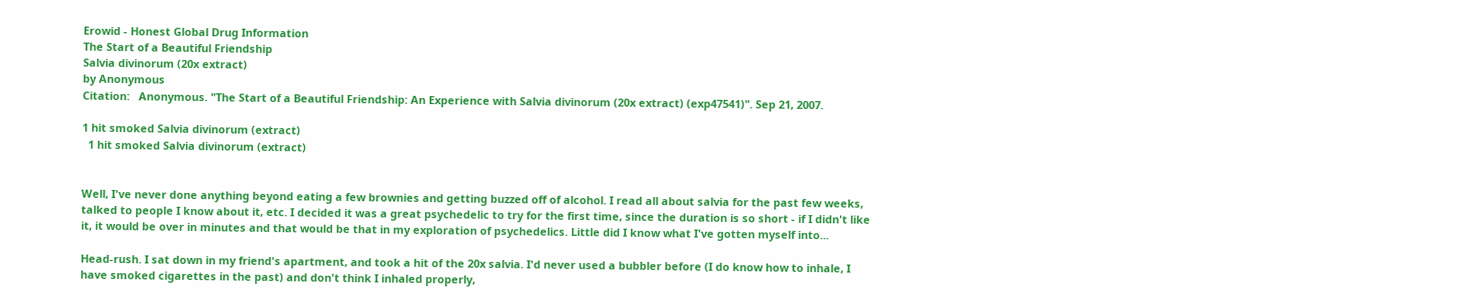Erowid - Honest Global Drug Information
The Start of a Beautiful Friendship
Salvia divinorum (20x extract)
by Anonymous
Citation:   Anonymous. "The Start of a Beautiful Friendship: An Experience with Salvia divinorum (20x extract) (exp47541)". Sep 21, 2007.

1 hit smoked Salvia divinorum (extract)
  1 hit smoked Salvia divinorum (extract)


Well, I've never done anything beyond eating a few brownies and getting buzzed off of alcohol. I read all about salvia for the past few weeks, talked to people I know about it, etc. I decided it was a great psychedelic to try for the first time, since the duration is so short - if I didn't like it, it would be over in minutes and that would be that in my exploration of psychedelics. Little did I know what I've gotten myself into...

Head-rush. I sat down in my friend's apartment, and took a hit of the 20x salvia. I'd never used a bubbler before (I do know how to inhale, I have smoked cigarettes in the past) and don't think I inhaled properly,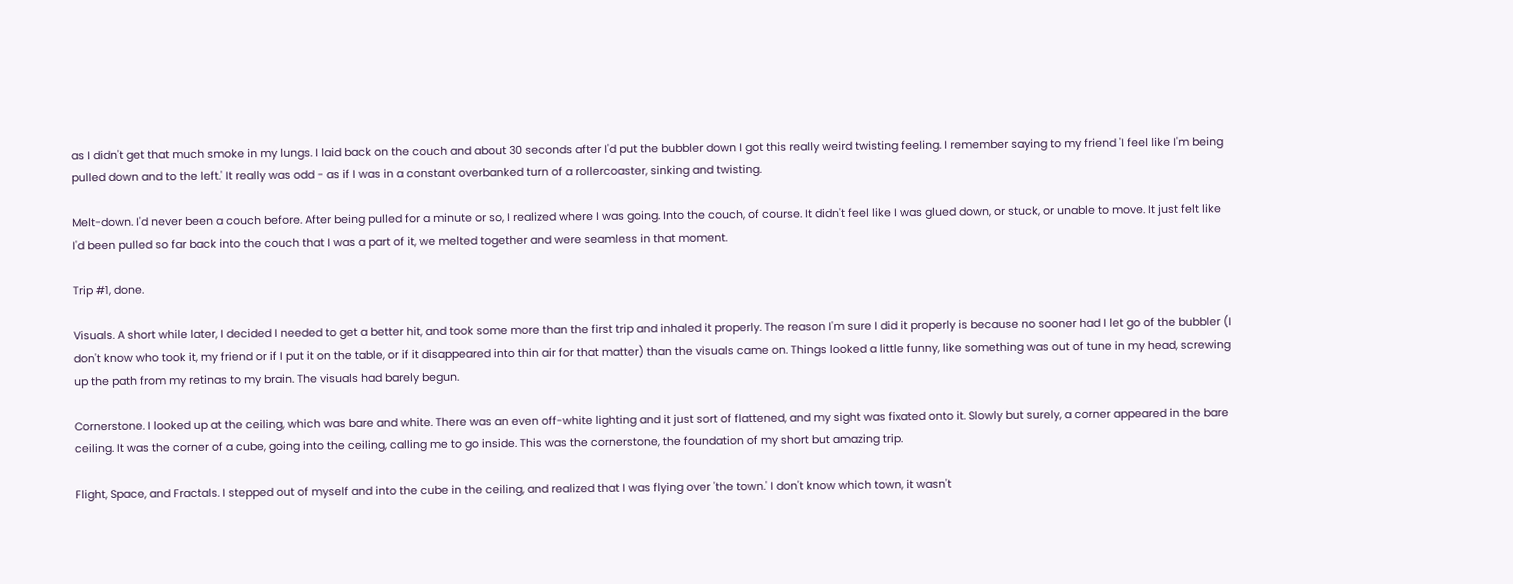as I didn't get that much smoke in my lungs. I laid back on the couch and about 30 seconds after I'd put the bubbler down I got this really weird twisting feeling. I remember saying to my friend 'I feel like I'm being pulled down and to the left.' It really was odd - as if I was in a constant overbanked turn of a rollercoaster, sinking and twisting.

Melt-down. I'd never been a couch before. After being pulled for a minute or so, I realized where I was going. Into the couch, of course. It didn't feel like I was glued down, or stuck, or unable to move. It just felt like I'd been pulled so far back into the couch that I was a part of it, we melted together and were seamless in that moment.

Trip #1, done.

Visuals. A short while later, I decided I needed to get a better hit, and took some more than the first trip and inhaled it properly. The reason I'm sure I did it properly is because no sooner had I let go of the bubbler (I don't know who took it, my friend or if I put it on the table, or if it disappeared into thin air for that matter) than the visuals came on. Things looked a little funny, like something was out of tune in my head, screwing up the path from my retinas to my brain. The visuals had barely begun.

Cornerstone. I looked up at the ceiling, which was bare and white. There was an even off-white lighting and it just sort of flattened, and my sight was fixated onto it. Slowly but surely, a corner appeared in the bare ceiling. It was the corner of a cube, going into the ceiling, calling me to go inside. This was the cornerstone, the foundation of my short but amazing trip.

Flight, Space, and Fractals. I stepped out of myself and into the cube in the ceiling, and realized that I was flying over 'the town.' I don't know which town, it wasn't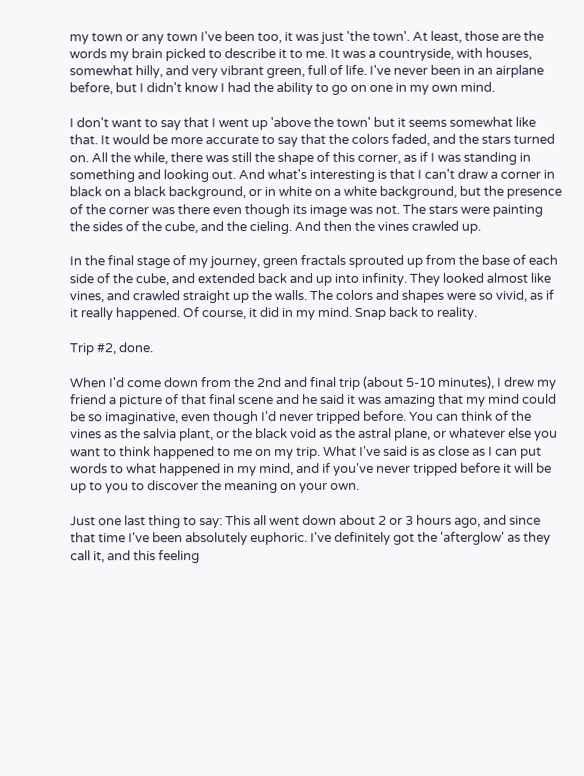my town or any town I've been too, it was just 'the town'. At least, those are the words my brain picked to describe it to me. It was a countryside, with houses, somewhat hilly, and very vibrant green, full of life. I've never been in an airplane before, but I didn't know I had the ability to go on one in my own mind.

I don't want to say that I went up 'above the town' but it seems somewhat like that. It would be more accurate to say that the colors faded, and the stars turned on. All the while, there was still the shape of this corner, as if I was standing in something and looking out. And what's interesting is that I can't draw a corner in black on a black background, or in white on a white background, but the presence of the corner was there even though its image was not. The stars were painting the sides of the cube, and the cieling. And then the vines crawled up.

In the final stage of my journey, green fractals sprouted up from the base of each side of the cube, and extended back and up into infinity. They looked almost like vines, and crawled straight up the walls. The colors and shapes were so vivid, as if it really happened. Of course, it did in my mind. Snap back to reality.

Trip #2, done.

When I'd come down from the 2nd and final trip (about 5-10 minutes), I drew my friend a picture of that final scene and he said it was amazing that my mind could be so imaginative, even though I'd never tripped before. You can think of the vines as the salvia plant, or the black void as the astral plane, or whatever else you want to think happened to me on my trip. What I've said is as close as I can put words to what happened in my mind, and if you've never tripped before it will be up to you to discover the meaning on your own.

Just one last thing to say: This all went down about 2 or 3 hours ago, and since that time I've been absolutely euphoric. I've definitely got the 'afterglow' as they call it, and this feeling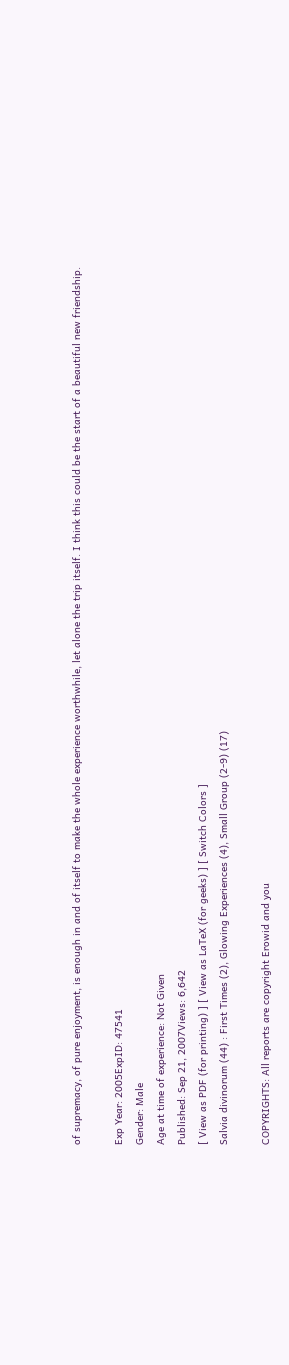of supremacy, of pure enjoyment, is enough in and of itself to make the whole experience worthwhile, let alone the trip itself. I think this could be the start of a beautiful new friendship.

Exp Year: 2005ExpID: 47541
Gender: Male
Age at time of experience: Not Given
Published: Sep 21, 2007Views: 6,642
[ View as PDF (for printing) ] [ View as LaTeX (for geeks) ] [ Switch Colors ]
Salvia divinorum (44) : First Times (2), Glowing Experiences (4), Small Group (2-9) (17)

COPYRIGHTS: All reports are copyright Erowid and you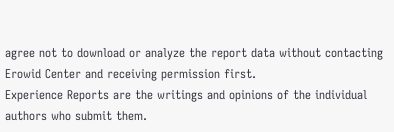agree not to download or analyze the report data without contacting Erowid Center and receiving permission first.
Experience Reports are the writings and opinions of the individual authors who submit them.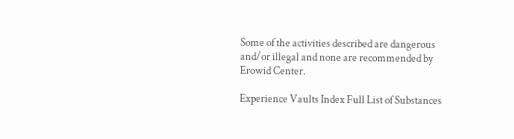Some of the activities described are dangerous and/or illegal and none are recommended by Erowid Center.

Experience Vaults Index Full List of Substances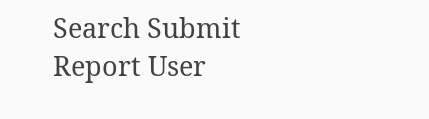Search Submit Report User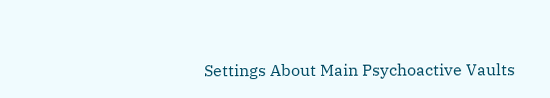Settings About Main Psychoactive Vaults